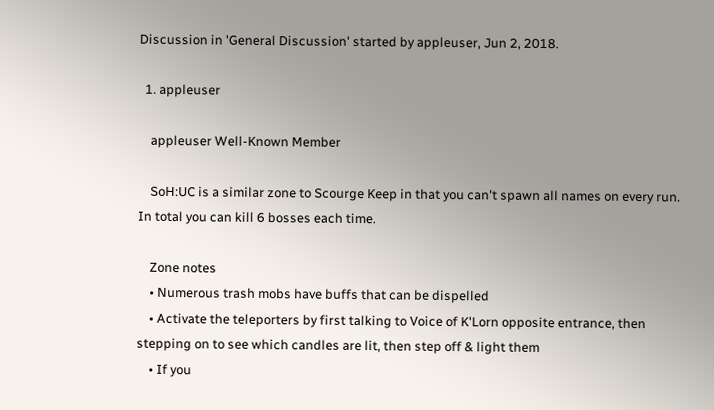Discussion in 'General Discussion' started by appleuser, Jun 2, 2018.

  1. appleuser

    appleuser Well-Known Member

    SoH:UC is a similar zone to Scourge Keep in that you can't spawn all names on every run. In total you can kill 6 bosses each time.

    Zone notes
    • Numerous trash mobs have buffs that can be dispelled
    • Activate the teleporters by first talking to Voice of K'Lorn opposite entrance, then stepping on to see which candles are lit, then step off & light them
    • If you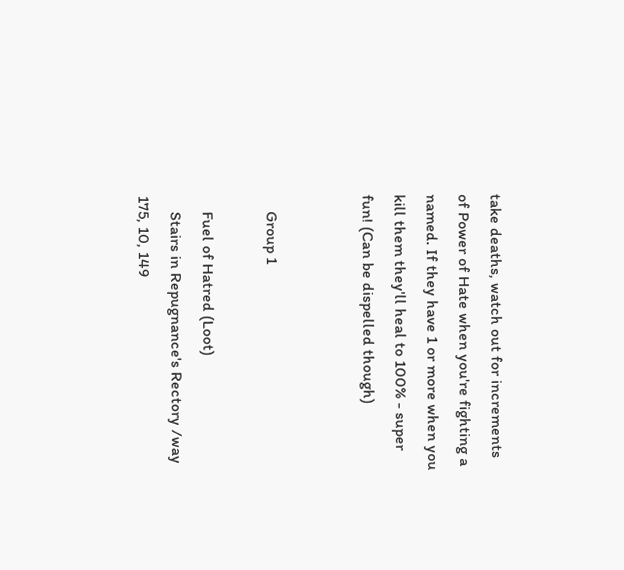take deaths, watch out for increments of Power of Hate when you're fighting a named. If they have 1 or more when you kill them they'll heal to 100% - super fun! (Can be dispelled though)


    Group 1

    Fuel of Hatred (Loot)
    Stairs in Repugnance's Rectory /way 175, 10, 149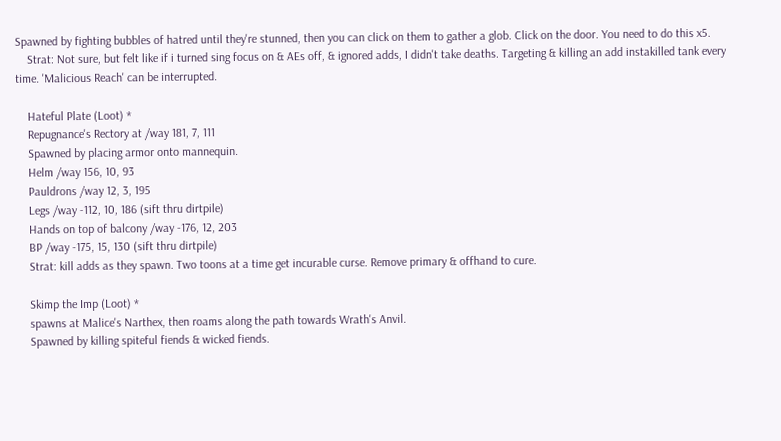Spawned by fighting bubbles of hatred until they're stunned, then you can click on them to gather a glob. Click on the door. You need to do this x5.
    Strat: Not sure, but felt like if i turned sing focus on & AEs off, & ignored adds, I didn't take deaths. Targeting & killing an add instakilled tank every time. 'Malicious Reach' can be interrupted.

    Hateful Plate (Loot) *
    Repugnance's Rectory at /way 181, 7, 111
    Spawned by placing armor onto mannequin.
    Helm /way 156, 10, 93
    Pauldrons /way 12, 3, 195
    Legs /way -112, 10, 186 (sift thru dirtpile)
    Hands on top of balcony /way -176, 12, 203
    BP /way -175, 15, 130 (sift thru dirtpile)
    Strat: kill adds as they spawn. Two toons at a time get incurable curse. Remove primary & offhand to cure.

    Skimp the Imp (Loot) *
    spawns at Malice's Narthex, then roams along the path towards Wrath's Anvil.
    Spawned by killing spiteful fiends & wicked fiends.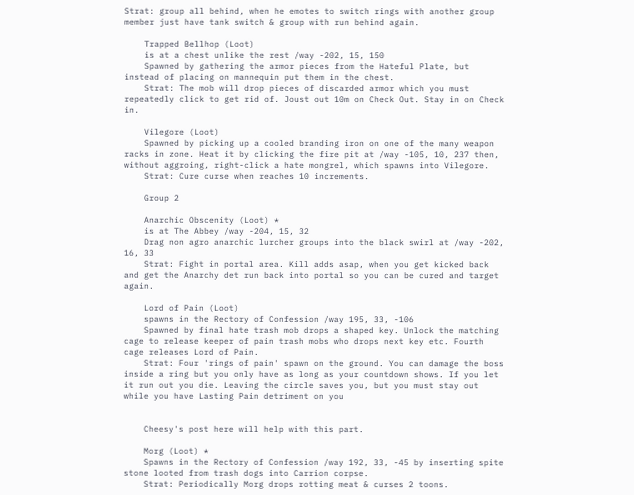Strat: group all behind, when he emotes to switch rings with another group member just have tank switch & group with run behind again.

    Trapped Bellhop (Loot)
    is at a chest unlike the rest /way -202, 15, 150
    Spawned by gathering the armor pieces from the Hateful Plate, but instead of placing on mannequin put them in the chest.
    Strat: The mob will drop pieces of discarded armor which you must repeatedly click to get rid of. Joust out 10m on Check Out. Stay in on Check in.

    Vilegore (Loot)
    Spawned by picking up a cooled branding iron on one of the many weapon racks in zone. Heat it by clicking the fire pit at /way -105, 10, 237 then, without aggroing, right-click a hate mongrel, which spawns into Vilegore.
    Strat: Cure curse when reaches 10 increments.

    Group 2

    Anarchic Obscenity (Loot) *
    is at The Abbey /way -204, 15, 32
    Drag non agro anarchic lurcher groups into the black swirl at /way -202, 16, 33
    Strat: Fight in portal area. Kill adds asap, when you get kicked back and get the Anarchy det run back into portal so you can be cured and target again.

    Lord of Pain (Loot)
    spawns in the Rectory of Confession /way 195, 33, -106
    Spawned by final hate trash mob drops a shaped key. Unlock the matching cage to release keeper of pain trash mobs who drops next key etc. Fourth cage releases Lord of Pain.
    Strat: Four 'rings of pain' spawn on the ground. You can damage the boss inside a ring but you only have as long as your countdown shows. If you let it run out you die. Leaving the circle saves you, but you must stay out while you have Lasting Pain detriment on you


    Cheesy's post here will help with this part.

    Morg (Loot) *
    Spawns in the Rectory of Confession /way 192, 33, -45 by inserting spite stone looted from trash dogs into Carrion corpse.
    Strat: Periodically Morg drops rotting meat & curses 2 toons.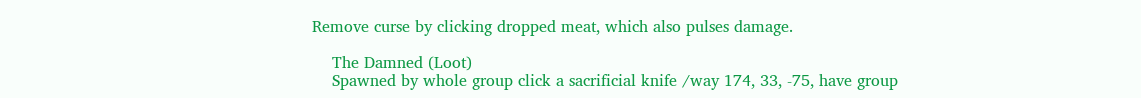Remove curse by clicking dropped meat, which also pulses damage.

    The Damned (Loot)
    Spawned by whole group click a sacrificial knife /way 174, 33, -75, have group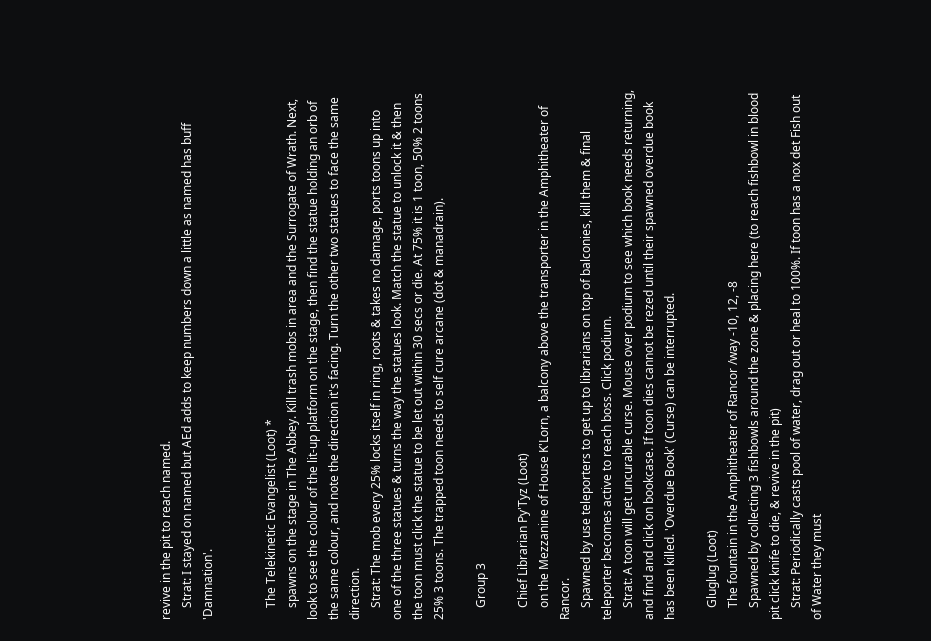revive in the pit to reach named.
    Strat: I stayed on named but AEd adds to keep numbers down a little as named has buff 'Damnation'.


    The Telekinetic Evangelist (Loot) *
    spawns on the stage in The Abbey. Kill trash mobs in area and the Surrogate of Wrath. Next, look to see the colour of the lit-up platform on the stage, then find the statue holding an orb of the same colour, and note the direction it's facing. Turn the other two statues to face the same direction.
    Strat: The mob every 25% locks itself in ring, roots & takes no damage, ports toons up into one of the three statues & turns the way the statues look. Match the statue to unlock it & then the toon must click the statue to be let out within 30 secs or die. At 75% it is 1 toon, 50% 2 toons 25% 3 toons. The trapped toon needs to self cure arcane (dot & manadrain).

    Group 3

    Chief Librarian Py'Tyz (Loot)
    on the Mezzanine of House K'Lorn, a balcony above the transporter in the Amphitheater of Rancor.
    Spawned by use teleporters to get up to librarians on top of balconies, kill them & final teleporter becomes active to reach boss. Click podium.
    Strat: A toon will get uncurable curse. Mouse over podium to see which book needs returning, and find and click on bookcase. If toon dies cannot be rezed until their spawned overdue book has been killed. 'Overdue Book' (Curse) can be interrupted.

    Gluglug (Loot)
    The fountain in the Amphitheater of Rancor /way -10, 12, -8
    Spawned by collecting 3 fishbowls around the zone & placing here (to reach fishbowl in blood pit click knife to die, & revive in the pit)
    Strat: Periodically casts pool of water, drag out or heal to 100%. If toon has a nox det Fish out of Water they must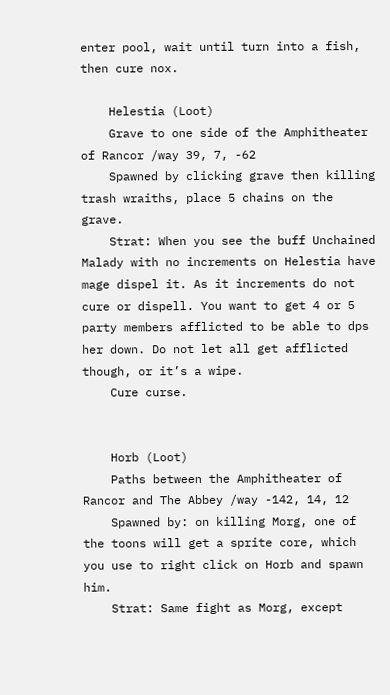enter pool, wait until turn into a fish, then cure nox.

    Helestia (Loot)
    Grave to one side of the Amphitheater of Rancor /way 39, 7, -62
    Spawned by clicking grave then killing trash wraiths, place 5 chains on the grave.
    Strat: When you see the buff Unchained Malady with no increments on Helestia have mage dispel it. As it increments do not cure or dispell. You want to get 4 or 5 party members afflicted to be able to dps her down. Do not let all get afflicted though, or it’s a wipe.
    Cure curse.


    Horb (Loot)
    Paths between the Amphitheater of Rancor and The Abbey /way -142, 14, 12
    Spawned by: on killing Morg, one of the toons will get a sprite core, which you use to right click on Horb and spawn him.
    Strat: Same fight as Morg, except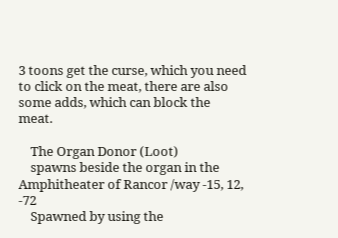3 toons get the curse, which you need to click on the meat, there are also some adds, which can block the meat.

    The Organ Donor (Loot)
    spawns beside the organ in the Amphitheater of Rancor /way -15, 12, -72
    Spawned by using the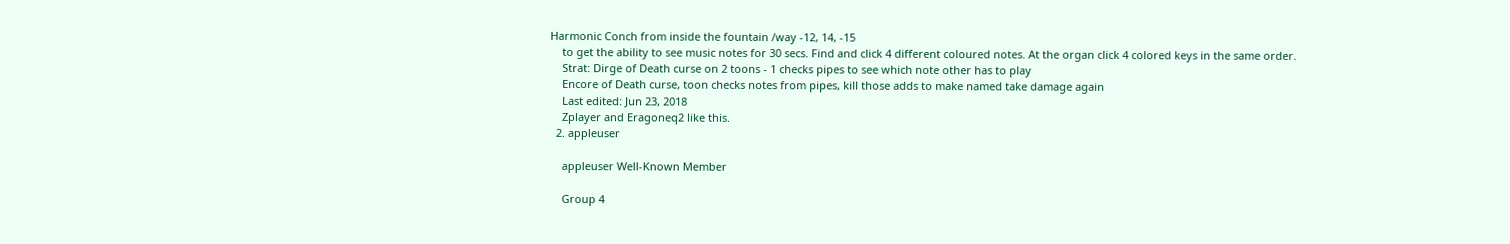Harmonic Conch from inside the fountain /way -12, 14, -15
    to get the ability to see music notes for 30 secs. Find and click 4 different coloured notes. At the organ click 4 colored keys in the same order.
    Strat: Dirge of Death curse on 2 toons - 1 checks pipes to see which note other has to play
    Encore of Death curse, toon checks notes from pipes, kill those adds to make named take damage again
    Last edited: Jun 23, 2018
    Zplayer and Eragoneq2 like this.
  2. appleuser

    appleuser Well-Known Member

    Group 4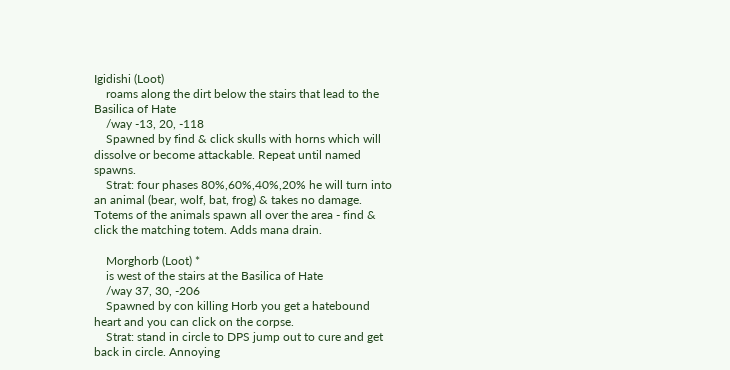Igidishi (Loot)
    roams along the dirt below the stairs that lead to the Basilica of Hate
    /way -13, 20, -118
    Spawned by find & click skulls with horns which will dissolve or become attackable. Repeat until named spawns.
    Strat: four phases 80%,60%,40%,20% he will turn into an animal (bear, wolf, bat, frog) & takes no damage. Totems of the animals spawn all over the area - find & click the matching totem. Adds mana drain.

    Morghorb (Loot) *
    is west of the stairs at the Basilica of Hate
    /way 37, 30, -206
    Spawned by con killing Horb you get a hatebound heart and you can click on the corpse.
    Strat: stand in circle to DPS jump out to cure and get back in circle. Annoying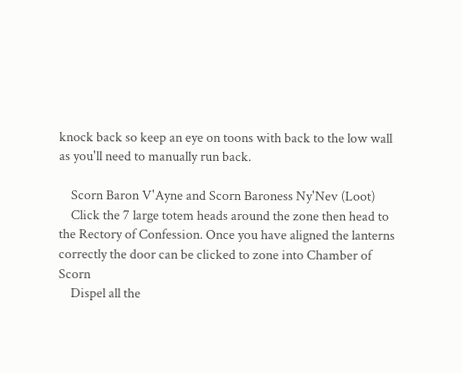knock back so keep an eye on toons with back to the low wall as you'll need to manually run back.

    Scorn Baron V'Ayne and Scorn Baroness Ny'Nev (Loot)
    Click the 7 large totem heads around the zone then head to the Rectory of Confession. Once you have aligned the lanterns correctly the door can be clicked to zone into Chamber of Scorn
    Dispel all the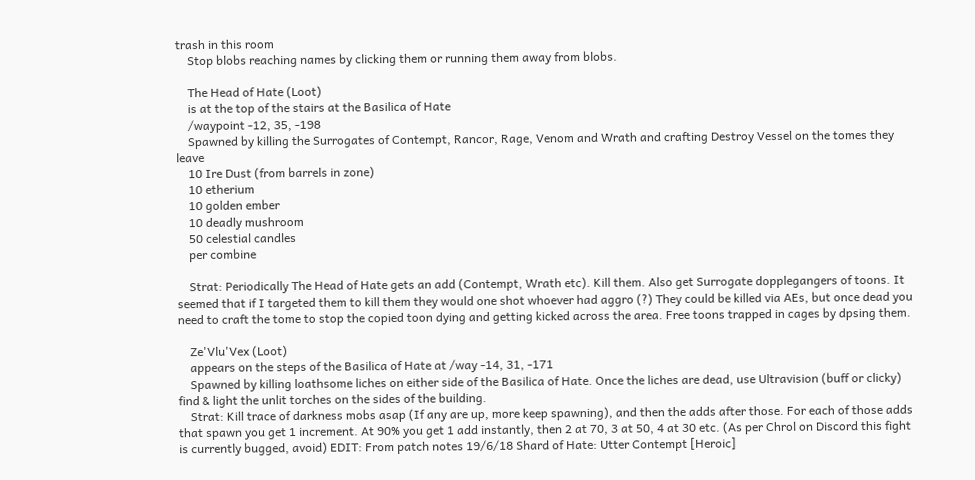trash in this room
    Stop blobs reaching names by clicking them or running them away from blobs.

    The Head of Hate (Loot)
    is at the top of the stairs at the Basilica of Hate
    /waypoint -12, 35, -198
    Spawned by killing the Surrogates of Contempt, Rancor, Rage, Venom and Wrath and crafting Destroy Vessel on the tomes they leave
    10 Ire Dust (from barrels in zone)
    10 etherium
    10 golden ember
    10 deadly mushroom
    50 celestial candles
    per combine

    Strat: Periodically The Head of Hate gets an add (Contempt, Wrath etc). Kill them. Also get Surrogate dopplegangers of toons. It seemed that if I targeted them to kill them they would one shot whoever had aggro (?) They could be killed via AEs, but once dead you need to craft the tome to stop the copied toon dying and getting kicked across the area. Free toons trapped in cages by dpsing them.

    Ze'Vlu'Vex (Loot)
    appears on the steps of the Basilica of Hate at /way -14, 31, -171
    Spawned by killing loathsome liches on either side of the Basilica of Hate. Once the liches are dead, use Ultravision (buff or clicky) find & light the unlit torches on the sides of the building.
    Strat: Kill trace of darkness mobs asap (If any are up, more keep spawning), and then the adds after those. For each of those adds that spawn you get 1 increment. At 90% you get 1 add instantly, then 2 at 70, 3 at 50, 4 at 30 etc. (As per Chrol on Discord this fight is currently bugged, avoid) EDIT: From patch notes 19/6/18 Shard of Hate: Utter Contempt [Heroic]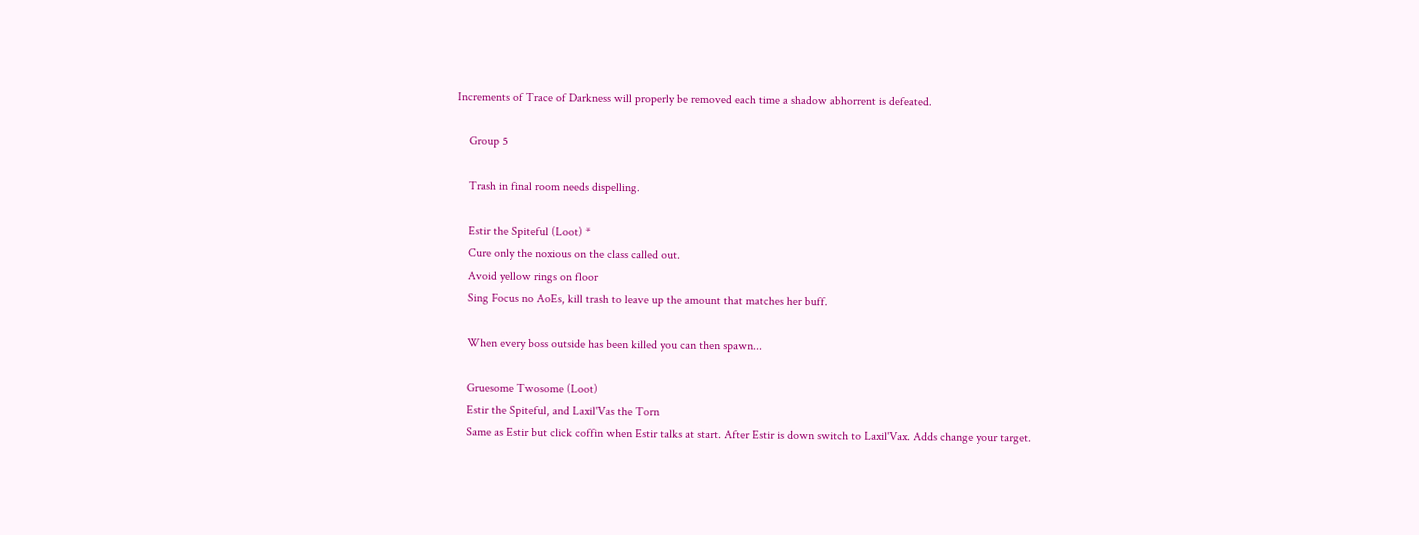Increments of Trace of Darkness will properly be removed each time a shadow abhorrent is defeated.

    Group 5

    Trash in final room needs dispelling.

    Estir the Spiteful (Loot) *
    Cure only the noxious on the class called out.
    Avoid yellow rings on floor
    Sing Focus no AoEs, kill trash to leave up the amount that matches her buff.

    When every boss outside has been killed you can then spawn...

    Gruesome Twosome (Loot)
    Estir the Spiteful, and Laxil'Vas the Torn
    Same as Estir but click coffin when Estir talks at start. After Estir is down switch to Laxil'Vax. Adds change your target.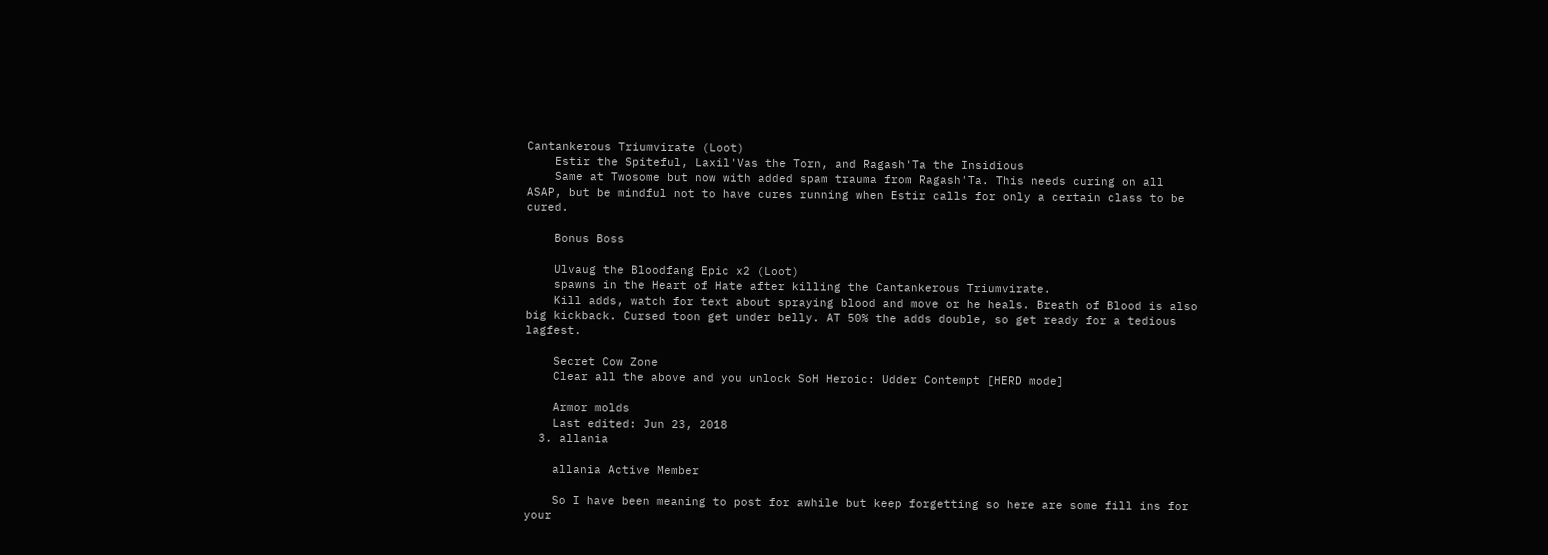Cantankerous Triumvirate (Loot)
    Estir the Spiteful, Laxil'Vas the Torn, and Ragash'Ta the Insidious
    Same at Twosome but now with added spam trauma from Ragash'Ta. This needs curing on all ASAP, but be mindful not to have cures running when Estir calls for only a certain class to be cured.

    Bonus Boss

    Ulvaug the Bloodfang Epic x2 (Loot)
    spawns in the Heart of Hate after killing the Cantankerous Triumvirate.
    Kill adds, watch for text about spraying blood and move or he heals. Breath of Blood is also big kickback. Cursed toon get under belly. AT 50% the adds double, so get ready for a tedious lagfest.

    Secret Cow Zone
    Clear all the above and you unlock SoH Heroic: Udder Contempt [HERD mode]

    Armor molds
    Last edited: Jun 23, 2018
  3. allania

    allania Active Member

    So I have been meaning to post for awhile but keep forgetting so here are some fill ins for your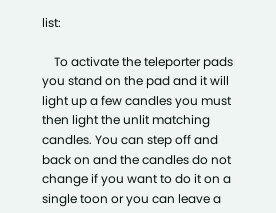list:

    To activate the teleporter pads you stand on the pad and it will light up a few candles you must then light the unlit matching candles. You can step off and back on and the candles do not change if you want to do it on a single toon or you can leave a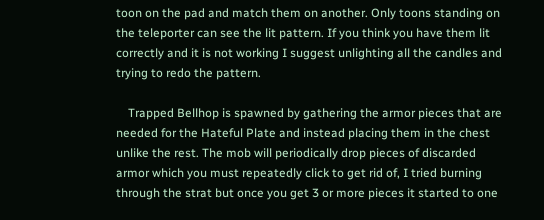toon on the pad and match them on another. Only toons standing on the teleporter can see the lit pattern. If you think you have them lit correctly and it is not working I suggest unlighting all the candles and trying to redo the pattern.

    Trapped Bellhop is spawned by gathering the armor pieces that are needed for the Hateful Plate and instead placing them in the chest unlike the rest. The mob will periodically drop pieces of discarded armor which you must repeatedly click to get rid of, I tried burning through the strat but once you get 3 or more pieces it started to one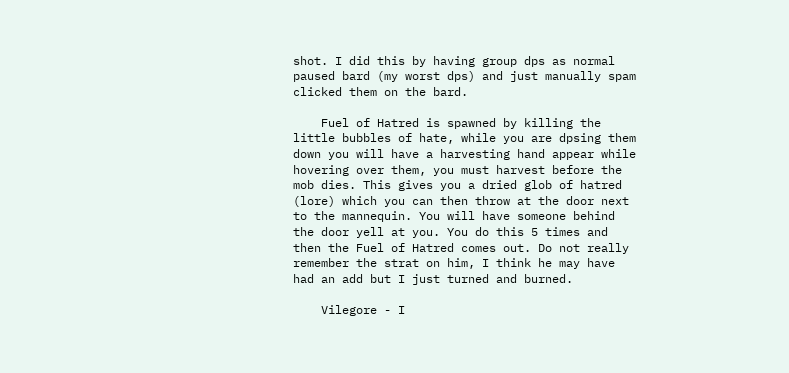shot. I did this by having group dps as normal paused bard (my worst dps) and just manually spam clicked them on the bard.

    Fuel of Hatred is spawned by killing the little bubbles of hate, while you are dpsing them down you will have a harvesting hand appear while hovering over them, you must harvest before the mob dies. This gives you a dried glob of hatred (lore) which you can then throw at the door next to the mannequin. You will have someone behind the door yell at you. You do this 5 times and then the Fuel of Hatred comes out. Do not really remember the strat on him, I think he may have had an add but I just turned and burned.

    Vilegore - I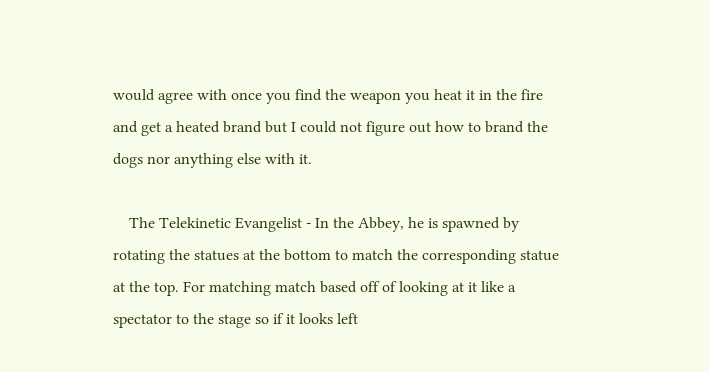would agree with once you find the weapon you heat it in the fire and get a heated brand but I could not figure out how to brand the dogs nor anything else with it.

    The Telekinetic Evangelist - In the Abbey, he is spawned by rotating the statues at the bottom to match the corresponding statue at the top. For matching match based off of looking at it like a spectator to the stage so if it looks left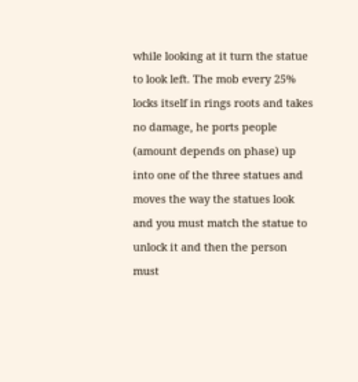while looking at it turn the statue to look left. The mob every 25% locks itself in rings roots and takes no damage, he ports people (amount depends on phase) up into one of the three statues and moves the way the statues look and you must match the statue to unlock it and then the person must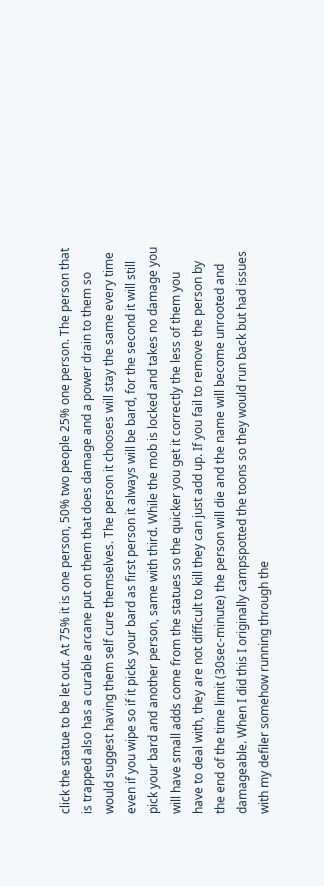click the statue to be let out. At 75% it is one person, 50% two people 25% one person. The person that is trapped also has a curable arcane put on them that does damage and a power drain to them so would suggest having them self cure themselves. The person it chooses will stay the same every time even if you wipe so if it picks your bard as first person it always will be bard, for the second it will still pick your bard and another person, same with third. While the mob is locked and takes no damage you will have small adds come from the statues so the quicker you get it correctly the less of them you have to deal with, they are not difficult to kill they can just add up. If you fail to remove the person by the end of the time limit (30sec-minute) the person will die and the name will become unrooted and damageable. When I did this I originally campspotted the toons so they would run back but had issues with my defiler somehow running through the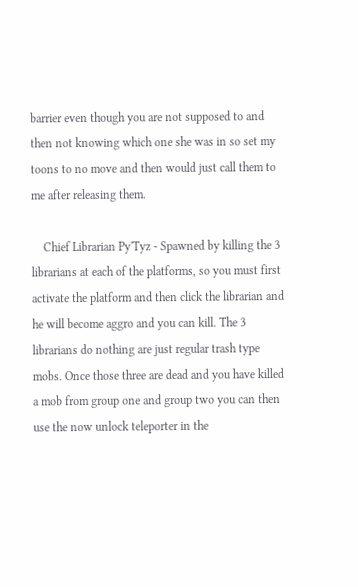barrier even though you are not supposed to and then not knowing which one she was in so set my toons to no move and then would just call them to me after releasing them.

    Chief Librarian Py'Tyz - Spawned by killing the 3 librarians at each of the platforms, so you must first activate the platform and then click the librarian and he will become aggro and you can kill. The 3 librarians do nothing are just regular trash type mobs. Once those three are dead and you have killed a mob from group one and group two you can then use the now unlock teleporter in the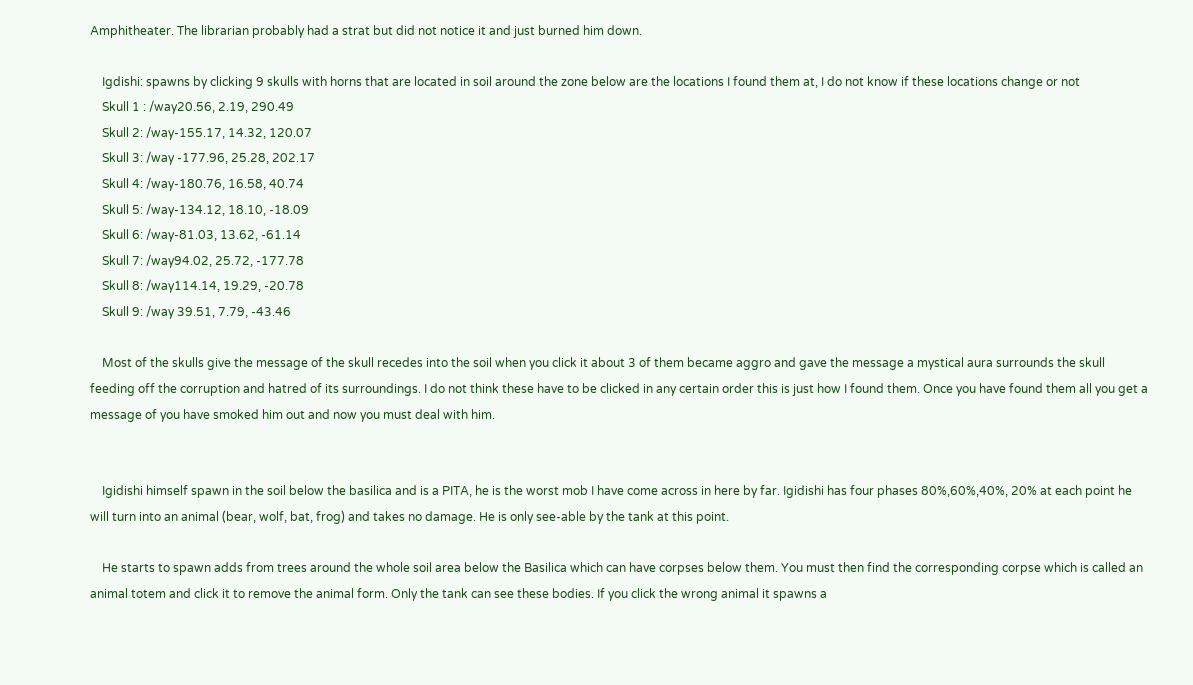Amphitheater. The librarian probably had a strat but did not notice it and just burned him down.

    Igdishi: spawns by clicking 9 skulls with horns that are located in soil around the zone below are the locations I found them at, I do not know if these locations change or not
    Skull 1 : /way20.56, 2.19, 290.49
    Skull 2: /way-155.17, 14.32, 120.07
    Skull 3: /way -177.96, 25.28, 202.17
    Skull 4: /way-180.76, 16.58, 40.74
    Skull 5: /way-134.12, 18.10, -18.09
    Skull 6: /way-81.03, 13.62, -61.14
    Skull 7: /way94.02, 25.72, -177.78
    Skull 8: /way114.14, 19.29, -20.78
    Skull 9: /way 39.51, 7.79, -43.46

    Most of the skulls give the message of the skull recedes into the soil when you click it about 3 of them became aggro and gave the message a mystical aura surrounds the skull feeding off the corruption and hatred of its surroundings. I do not think these have to be clicked in any certain order this is just how I found them. Once you have found them all you get a message of you have smoked him out and now you must deal with him.


    Igidishi himself spawn in the soil below the basilica and is a PITA, he is the worst mob I have come across in here by far. Igidishi has four phases 80%,60%,40%, 20% at each point he will turn into an animal (bear, wolf, bat, frog) and takes no damage. He is only see-able by the tank at this point.

    He starts to spawn adds from trees around the whole soil area below the Basilica which can have corpses below them. You must then find the corresponding corpse which is called an animal totem and click it to remove the animal form. Only the tank can see these bodies. If you click the wrong animal it spawns a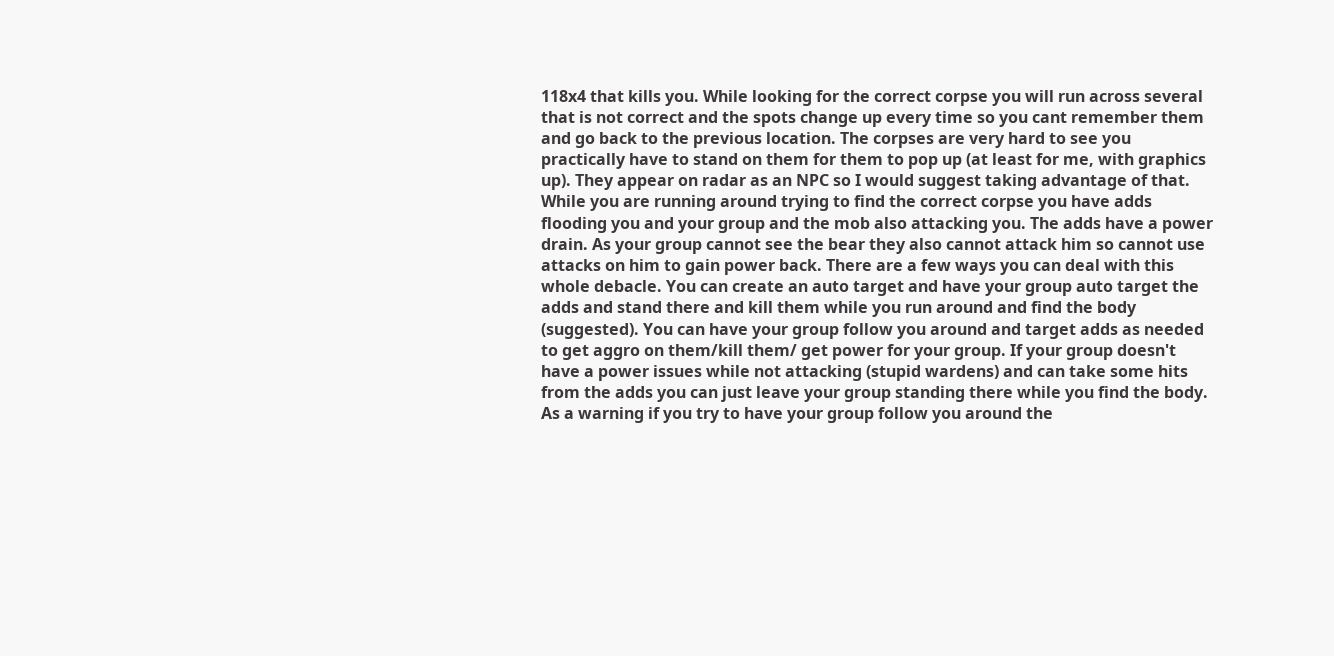118x4 that kills you. While looking for the correct corpse you will run across several that is not correct and the spots change up every time so you cant remember them and go back to the previous location. The corpses are very hard to see you practically have to stand on them for them to pop up (at least for me, with graphics up). They appear on radar as an NPC so I would suggest taking advantage of that. While you are running around trying to find the correct corpse you have adds flooding you and your group and the mob also attacking you. The adds have a power drain. As your group cannot see the bear they also cannot attack him so cannot use attacks on him to gain power back. There are a few ways you can deal with this whole debacle. You can create an auto target and have your group auto target the adds and stand there and kill them while you run around and find the body (suggested). You can have your group follow you around and target adds as needed to get aggro on them/kill them/ get power for your group. If your group doesn't have a power issues while not attacking (stupid wardens) and can take some hits from the adds you can just leave your group standing there while you find the body. As a warning if you try to have your group follow you around the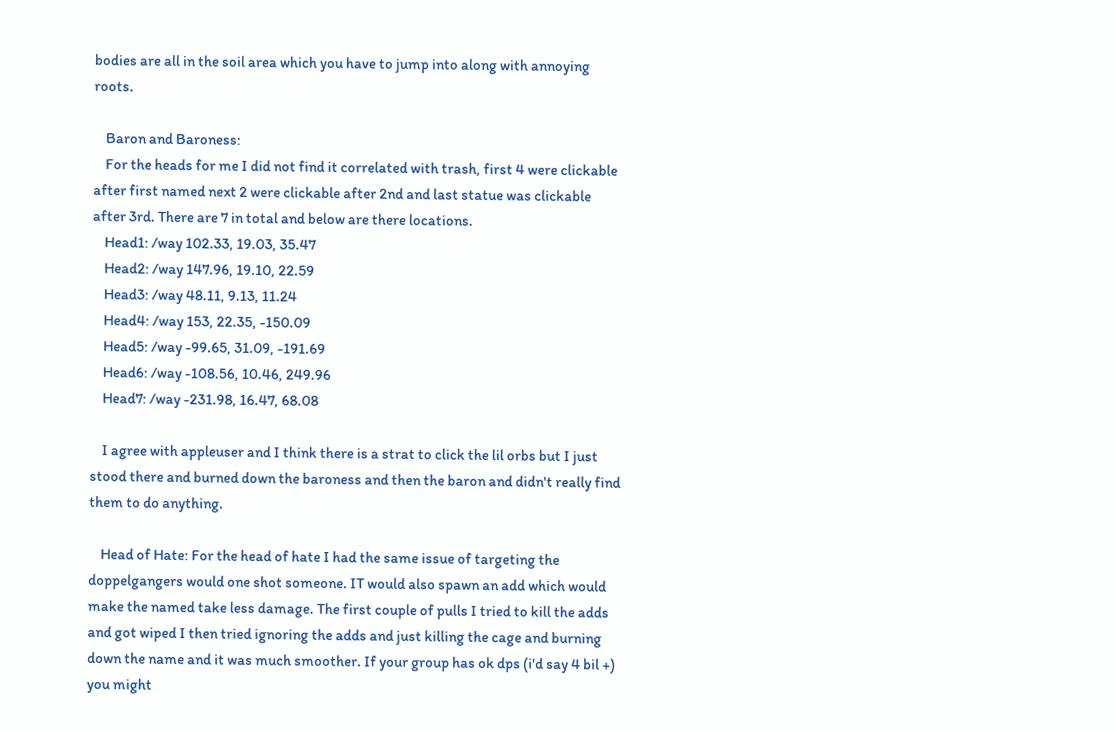bodies are all in the soil area which you have to jump into along with annoying roots.

    Baron and Baroness:
    For the heads for me I did not find it correlated with trash, first 4 were clickable after first named next 2 were clickable after 2nd and last statue was clickable after 3rd. There are 7 in total and below are there locations.
    Head1: /way 102.33, 19.03, 35.47
    Head2: /way 147.96, 19.10, 22.59
    Head3: /way 48.11, 9.13, 11.24
    Head4: /way 153, 22.35, -150.09
    Head5: /way -99.65, 31.09, -191.69
    Head6: /way -108.56, 10.46, 249.96
    Head7: /way -231.98, 16.47, 68.08

    I agree with appleuser and I think there is a strat to click the lil orbs but I just stood there and burned down the baroness and then the baron and didn't really find them to do anything.

    Head of Hate: For the head of hate I had the same issue of targeting the doppelgangers would one shot someone. IT would also spawn an add which would make the named take less damage. The first couple of pulls I tried to kill the adds and got wiped I then tried ignoring the adds and just killing the cage and burning down the name and it was much smoother. If your group has ok dps (i'd say 4 bil +) you might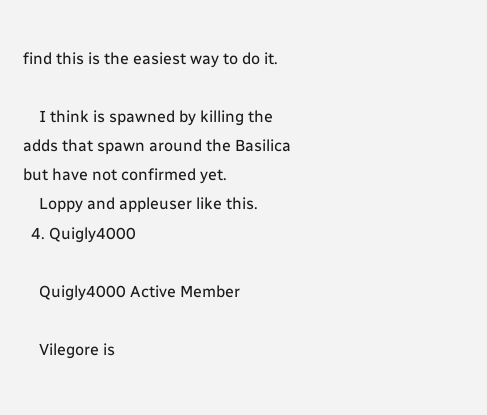find this is the easiest way to do it.

    I think is spawned by killing the adds that spawn around the Basilica but have not confirmed yet.
    Loppy and appleuser like this.
  4. Quigly4000

    Quigly4000 Active Member

    Vilegore is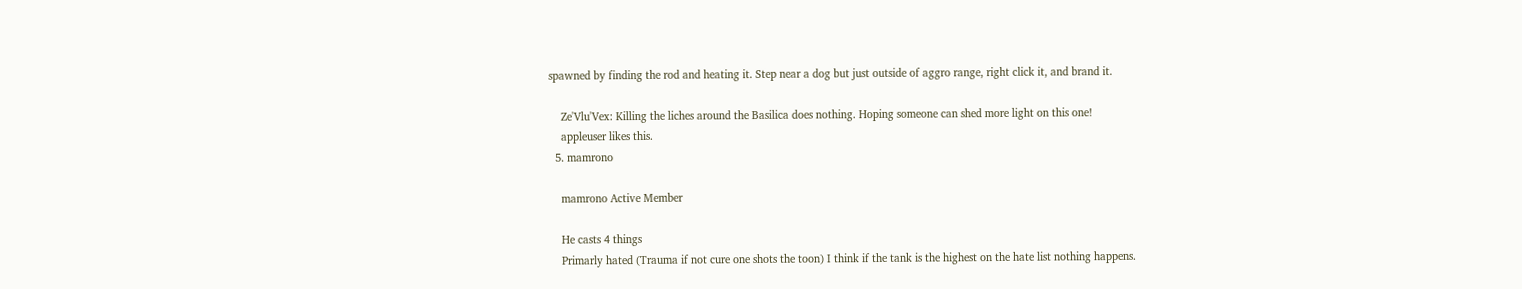spawned by finding the rod and heating it. Step near a dog but just outside of aggro range, right click it, and brand it.

    Ze'Vlu'Vex: Killing the liches around the Basilica does nothing. Hoping someone can shed more light on this one!
    appleuser likes this.
  5. mamrono

    mamrono Active Member

    He casts 4 things
    Primarly hated (Trauma if not cure one shots the toon) I think if the tank is the highest on the hate list nothing happens.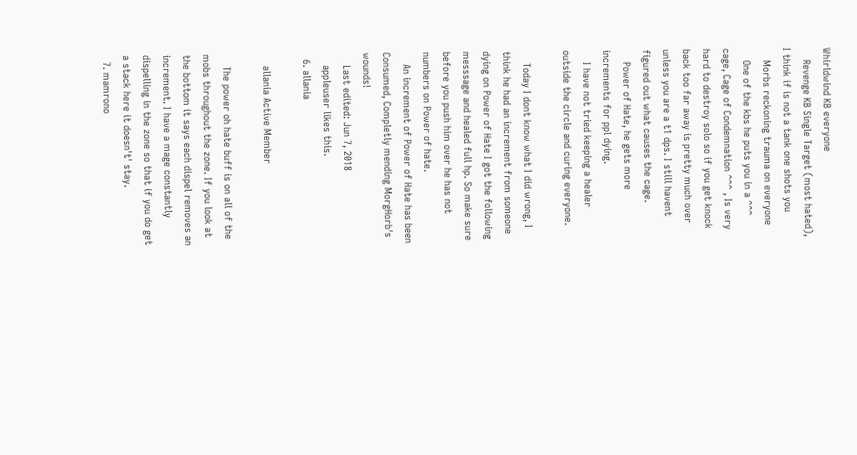Whirldwind KB everyone
    Revenge KB Single Target (most hated), I think if is not a tank one shots you
    Morbs reckoning trauma on everyone
    One of the kbs he puts you in a ^^^ cage, Cage of Condemnation ^^^ , Is very hard to destroy solo so if you get knock back too far away is pretty much over unless you are a t1 dps. I still havent figured out what causes the cage.
    Power of Hate, he gets more increments for ppl dying.
    I have not tried keeping a healer outside the circle and curing everyone.

    Today I dont know what I did wrong, I think he had an increment from someone dying on Power of Hate I got the following messsage and healed full hp. So make sure before you push him over he has not numbers on Power of hate.
    An increment of Power of Hate has been Consumed, Completly mending MorgHorb's wounds!
    Last edited: Jun 7, 2018
    appleuser likes this.
  6. allania

    allania Active Member

    The power oh hate buff is on all of the mobs throughout the zone. If you look at the bottom it says each dispel removes an increment. I have a mage constantly dispelling in the zone so that if you do get a stack here it doesn't' stay.
  7. mamrono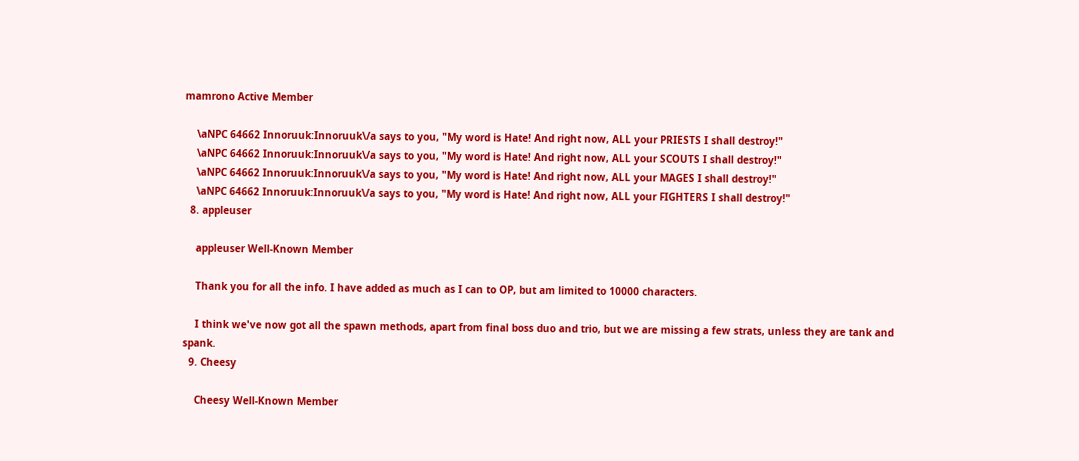mamrono Active Member

    \aNPC 64662 Innoruuk:Innoruuk\/a says to you, "My word is Hate! And right now, ALL your PRIESTS I shall destroy!"
    \aNPC 64662 Innoruuk:Innoruuk\/a says to you, "My word is Hate! And right now, ALL your SCOUTS I shall destroy!"
    \aNPC 64662 Innoruuk:Innoruuk\/a says to you, "My word is Hate! And right now, ALL your MAGES I shall destroy!"
    \aNPC 64662 Innoruuk:Innoruuk\/a says to you, "My word is Hate! And right now, ALL your FIGHTERS I shall destroy!"
  8. appleuser

    appleuser Well-Known Member

    Thank you for all the info. I have added as much as I can to OP, but am limited to 10000 characters.

    I think we've now got all the spawn methods, apart from final boss duo and trio, but we are missing a few strats, unless they are tank and spank.
  9. Cheesy

    Cheesy Well-Known Member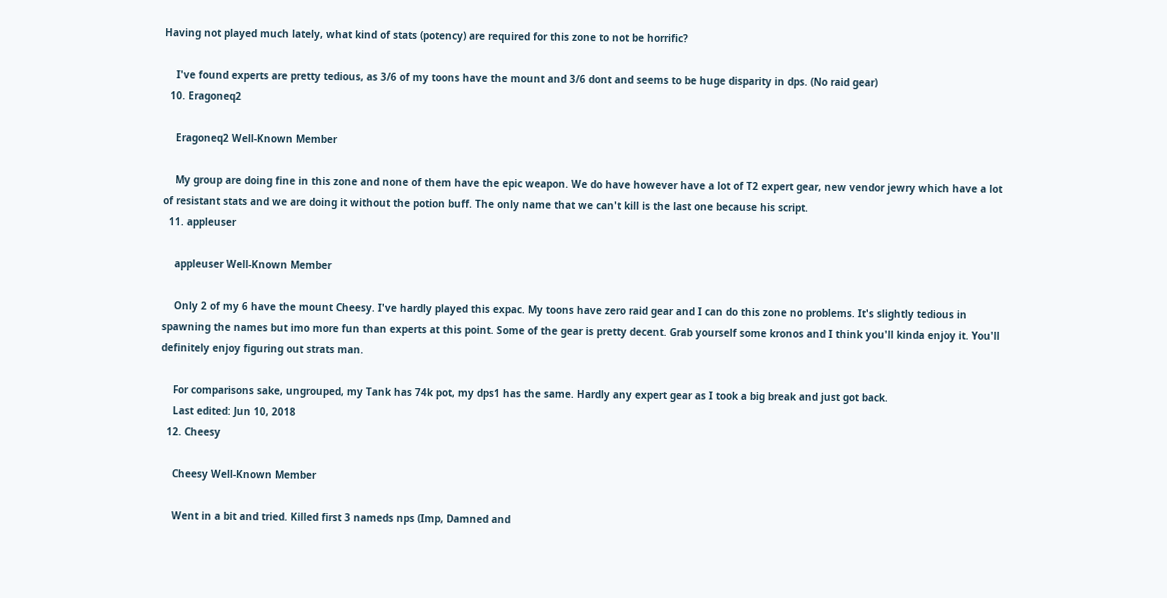Having not played much lately, what kind of stats (potency) are required for this zone to not be horrific?

    I've found experts are pretty tedious, as 3/6 of my toons have the mount and 3/6 dont and seems to be huge disparity in dps. (No raid gear)
  10. Eragoneq2

    Eragoneq2 Well-Known Member

    My group are doing fine in this zone and none of them have the epic weapon. We do have however have a lot of T2 expert gear, new vendor jewry which have a lot of resistant stats and we are doing it without the potion buff. The only name that we can't kill is the last one because his script.
  11. appleuser

    appleuser Well-Known Member

    Only 2 of my 6 have the mount Cheesy. I've hardly played this expac. My toons have zero raid gear and I can do this zone no problems. It's slightly tedious in spawning the names but imo more fun than experts at this point. Some of the gear is pretty decent. Grab yourself some kronos and I think you'll kinda enjoy it. You'll definitely enjoy figuring out strats man.

    For comparisons sake, ungrouped, my Tank has 74k pot, my dps1 has the same. Hardly any expert gear as I took a big break and just got back.
    Last edited: Jun 10, 2018
  12. Cheesy

    Cheesy Well-Known Member

    Went in a bit and tried. Killed first 3 nameds nps (Imp, Damned and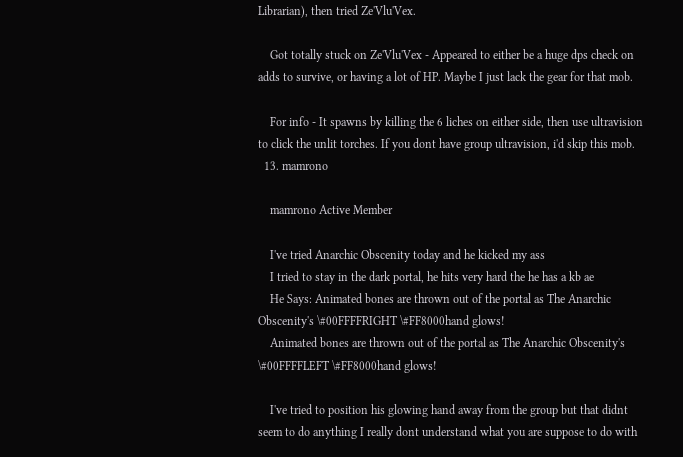Librarian), then tried Ze'Vlu'Vex.

    Got totally stuck on Ze'Vlu'Vex - Appeared to either be a huge dps check on adds to survive, or having a lot of HP. Maybe I just lack the gear for that mob.

    For info - It spawns by killing the 6 liches on either side, then use ultravision to click the unlit torches. If you dont have group ultravision, i'd skip this mob.
  13. mamrono

    mamrono Active Member

    I've tried Anarchic Obscenity today and he kicked my ass
    I tried to stay in the dark portal, he hits very hard the he has a kb ae
    He Says: Animated bones are thrown out of the portal as The Anarchic Obscenity's \#00FFFFRIGHT \#FF8000hand glows!
    Animated bones are thrown out of the portal as The Anarchic Obscenity's \#00FFFFLEFT \#FF8000hand glows!

    I've tried to position his glowing hand away from the group but that didnt seem to do anything I really dont understand what you are suppose to do with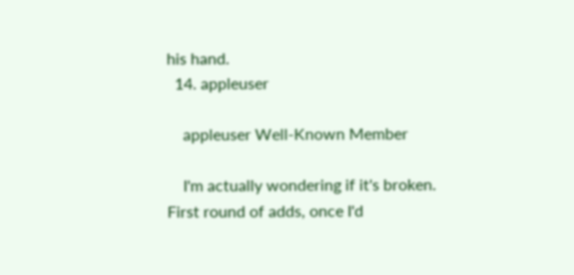his hand.
  14. appleuser

    appleuser Well-Known Member

    I'm actually wondering if it's broken. First round of adds, once I'd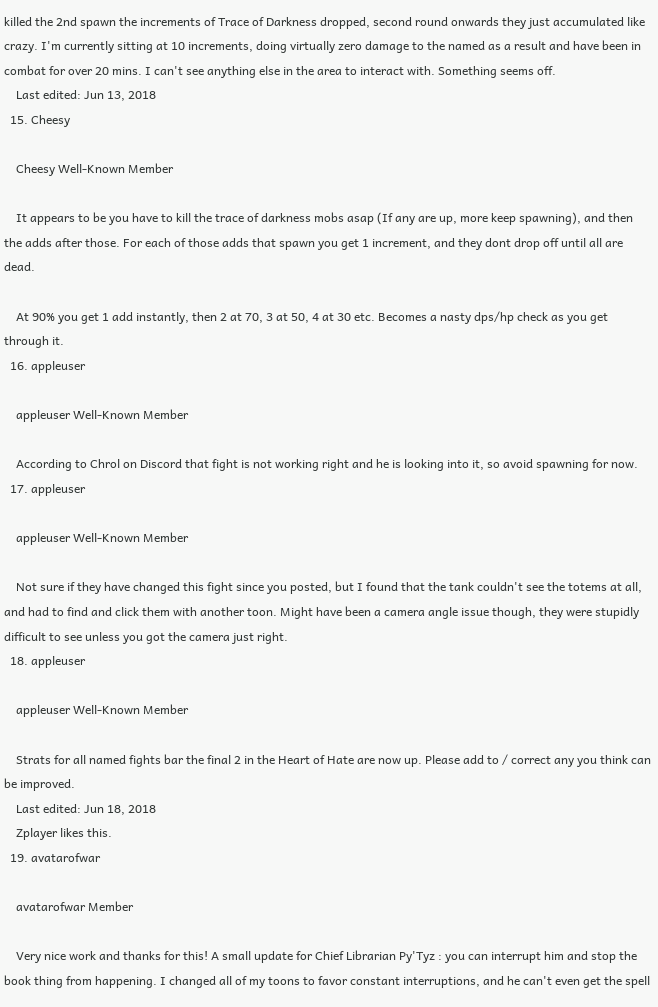killed the 2nd spawn the increments of Trace of Darkness dropped, second round onwards they just accumulated like crazy. I'm currently sitting at 10 increments, doing virtually zero damage to the named as a result and have been in combat for over 20 mins. I can't see anything else in the area to interact with. Something seems off.
    Last edited: Jun 13, 2018
  15. Cheesy

    Cheesy Well-Known Member

    It appears to be you have to kill the trace of darkness mobs asap (If any are up, more keep spawning), and then the adds after those. For each of those adds that spawn you get 1 increment, and they dont drop off until all are dead.

    At 90% you get 1 add instantly, then 2 at 70, 3 at 50, 4 at 30 etc. Becomes a nasty dps/hp check as you get through it.
  16. appleuser

    appleuser Well-Known Member

    According to Chrol on Discord that fight is not working right and he is looking into it, so avoid spawning for now.
  17. appleuser

    appleuser Well-Known Member

    Not sure if they have changed this fight since you posted, but I found that the tank couldn't see the totems at all, and had to find and click them with another toon. Might have been a camera angle issue though, they were stupidly difficult to see unless you got the camera just right.
  18. appleuser

    appleuser Well-Known Member

    Strats for all named fights bar the final 2 in the Heart of Hate are now up. Please add to / correct any you think can be improved.
    Last edited: Jun 18, 2018
    Zplayer likes this.
  19. avatarofwar

    avatarofwar Member

    Very nice work and thanks for this! A small update for Chief Librarian Py'Tyz : you can interrupt him and stop the book thing from happening. I changed all of my toons to favor constant interruptions, and he can't even get the spell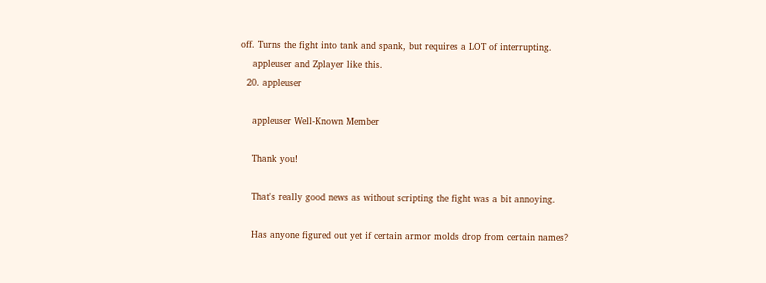off. Turns the fight into tank and spank, but requires a LOT of interrupting.
    appleuser and Zplayer like this.
  20. appleuser

    appleuser Well-Known Member

    Thank you!

    That's really good news as without scripting the fight was a bit annoying.

    Has anyone figured out yet if certain armor molds drop from certain names?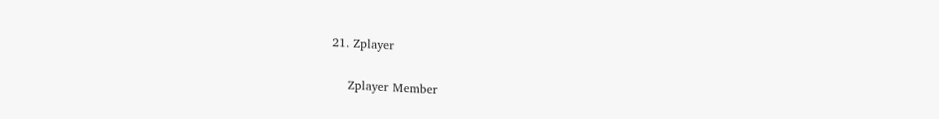21. Zplayer

    Zplayer Member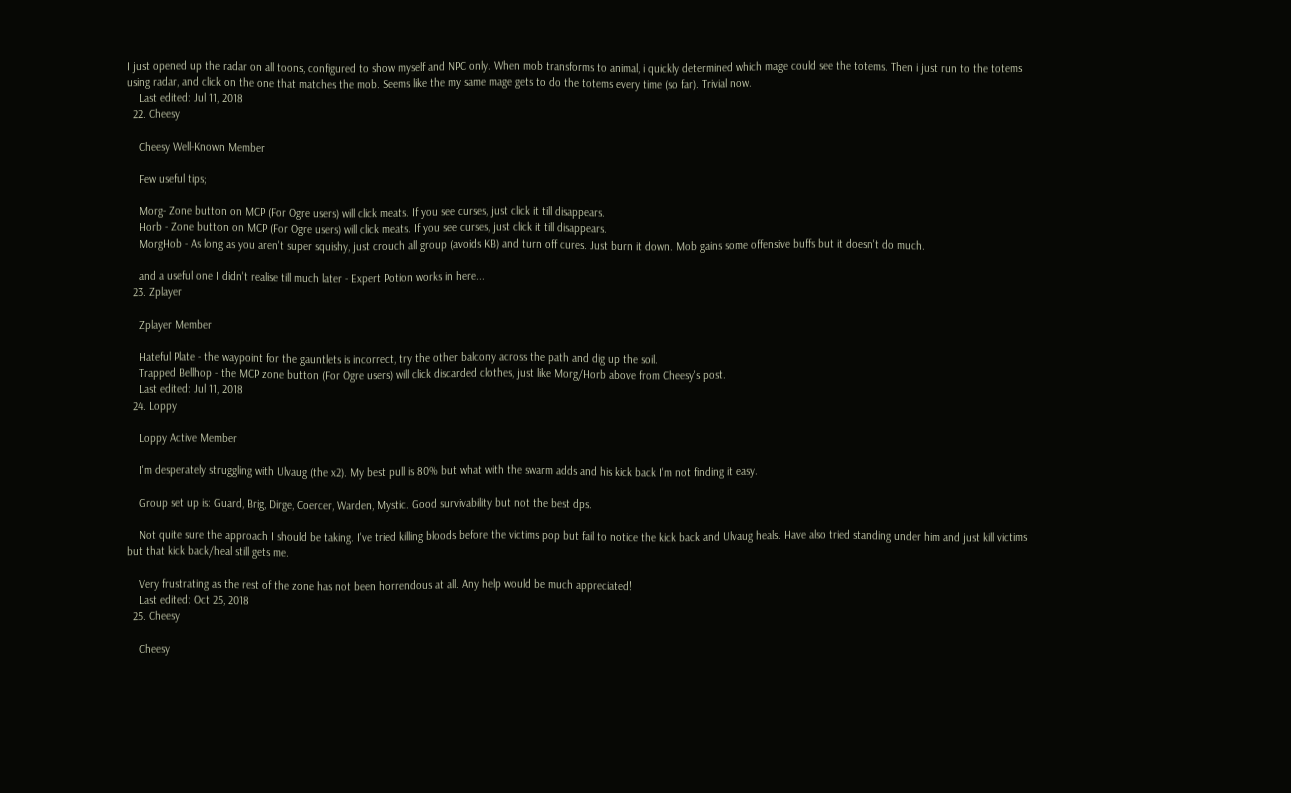I just opened up the radar on all toons, configured to show myself and NPC only. When mob transforms to animal, i quickly determined which mage could see the totems. Then i just run to the totems using radar, and click on the one that matches the mob. Seems like the my same mage gets to do the totems every time (so far). Trivial now.
    Last edited: Jul 11, 2018
  22. Cheesy

    Cheesy Well-Known Member

    Few useful tips;

    Morg- Zone button on MCP (For Ogre users) will click meats. If you see curses, just click it till disappears.
    Horb - Zone button on MCP (For Ogre users) will click meats. If you see curses, just click it till disappears.
    MorgHob - As long as you aren't super squishy, just crouch all group (avoids KB) and turn off cures. Just burn it down. Mob gains some offensive buffs but it doesn't do much.

    and a useful one I didn't realise till much later - Expert Potion works in here...
  23. Zplayer

    Zplayer Member

    Hateful Plate - the waypoint for the gauntlets is incorrect, try the other balcony across the path and dig up the soil.
    Trapped Bellhop - the MCP zone button (For Ogre users) will click discarded clothes, just like Morg/Horb above from Cheesy's post.
    Last edited: Jul 11, 2018
  24. Loppy

    Loppy Active Member

    I'm desperately struggling with Ulvaug (the x2). My best pull is 80% but what with the swarm adds and his kick back I'm not finding it easy.

    Group set up is: Guard, Brig, Dirge, Coercer, Warden, Mystic. Good survivability but not the best dps.

    Not quite sure the approach I should be taking. I've tried killing bloods before the victims pop but fail to notice the kick back and Ulvaug heals. Have also tried standing under him and just kill victims but that kick back/heal still gets me.

    Very frustrating as the rest of the zone has not been horrendous at all. Any help would be much appreciated!
    Last edited: Oct 25, 2018
  25. Cheesy

    Cheesy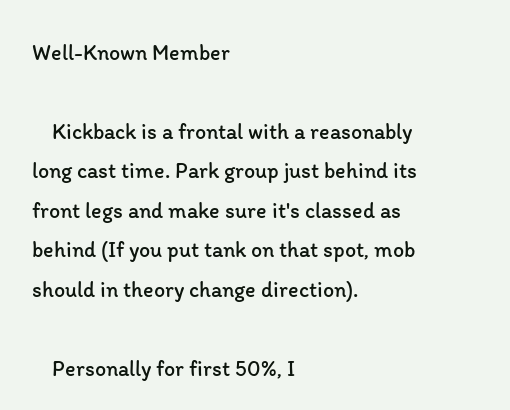Well-Known Member

    Kickback is a frontal with a reasonably long cast time. Park group just behind its front legs and make sure it's classed as behind (If you put tank on that spot, mob should in theory change direction).

    Personally for first 50%, I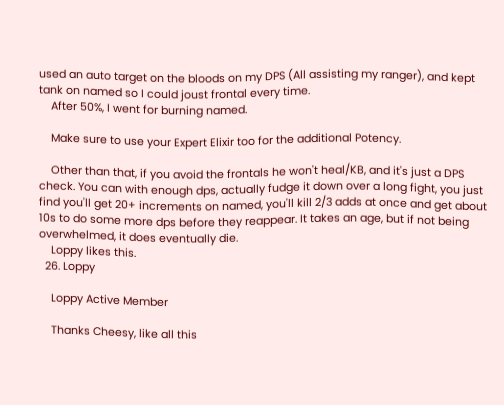used an auto target on the bloods on my DPS (All assisting my ranger), and kept tank on named so I could joust frontal every time.
    After 50%, I went for burning named.

    Make sure to use your Expert Elixir too for the additional Potency.

    Other than that, if you avoid the frontals he won't heal/KB, and it's just a DPS check. You can with enough dps, actually fudge it down over a long fight, you just find you'll get 20+ increments on named, you'll kill 2/3 adds at once and get about 10s to do some more dps before they reappear. It takes an age, but if not being overwhelmed, it does eventually die.
    Loppy likes this.
  26. Loppy

    Loppy Active Member

    Thanks Cheesy, like all this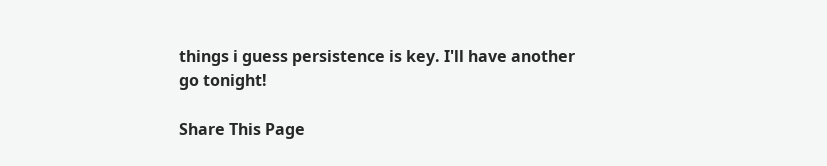things i guess persistence is key. I'll have another go tonight!

Share This Page